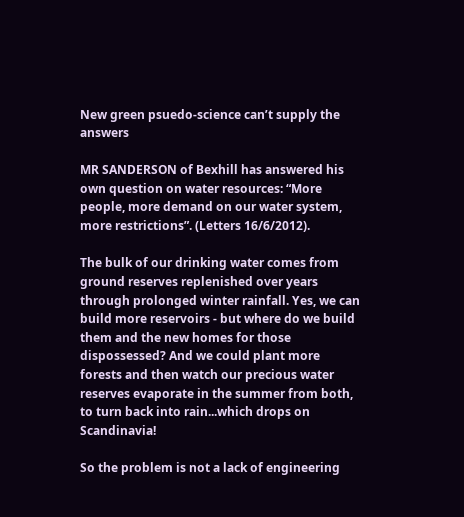New green psuedo-science can’t supply the answers

MR SANDERSON of Bexhill has answered his own question on water resources: “More people, more demand on our water system, more restrictions”. (Letters 16/6/2012).

The bulk of our drinking water comes from ground reserves replenished over years through prolonged winter rainfall. Yes, we can build more reservoirs - but where do we build them and the new homes for those dispossessed? And we could plant more forests and then watch our precious water reserves evaporate in the summer from both, to turn back into rain...which drops on Scandinavia!

So the problem is not a lack of engineering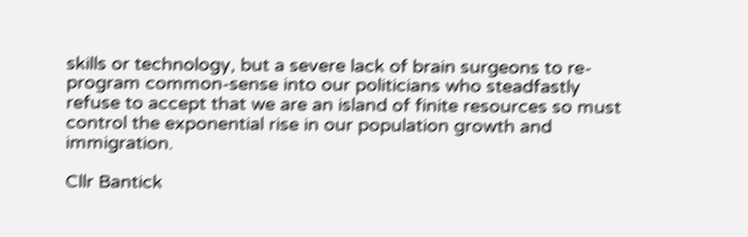skills or technology, but a severe lack of brain surgeons to re-program common-sense into our politicians who steadfastly refuse to accept that we are an island of finite resources so must control the exponential rise in our population growth and immigration.

Cllr Bantick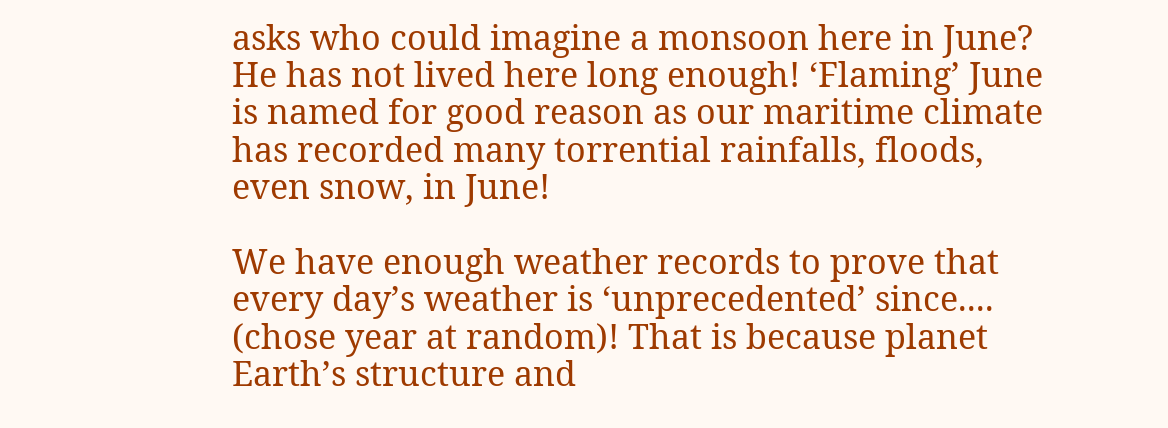asks who could imagine a monsoon here in June? He has not lived here long enough! ‘Flaming’ June is named for good reason as our maritime climate has recorded many torrential rainfalls, floods, even snow, in June!

We have enough weather records to prove that every day’s weather is ‘unprecedented’ since.... (chose year at random)! That is because planet Earth’s structure and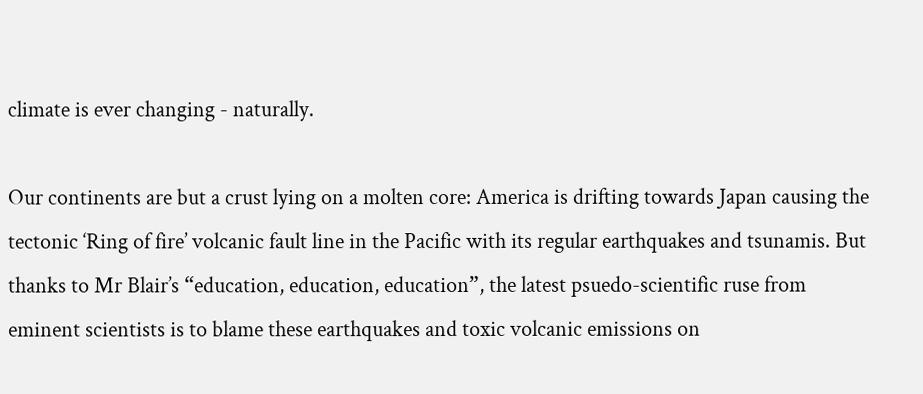climate is ever changing - naturally.

Our continents are but a crust lying on a molten core: America is drifting towards Japan causing the tectonic ‘Ring of fire’ volcanic fault line in the Pacific with its regular earthquakes and tsunamis. But thanks to Mr Blair’s “education, education, education”, the latest psuedo-scientific ruse from eminent scientists is to blame these earthquakes and toxic volcanic emissions on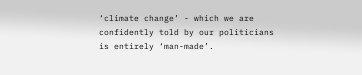‘climate change’ - which we are confidently told by our politicians is entirely ‘man-made’.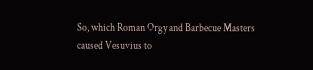So, which Roman Orgy and Barbecue Masters caused Vesuvius to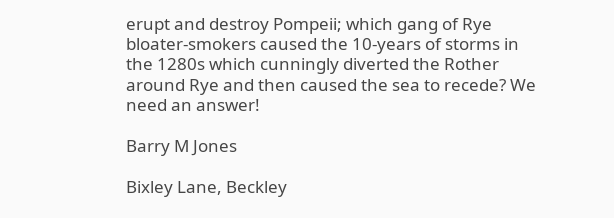erupt and destroy Pompeii; which gang of Rye bloater-smokers caused the 10-years of storms in the 1280s which cunningly diverted the Rother around Rye and then caused the sea to recede? We need an answer!

Barry M Jones

Bixley Lane, Beckley